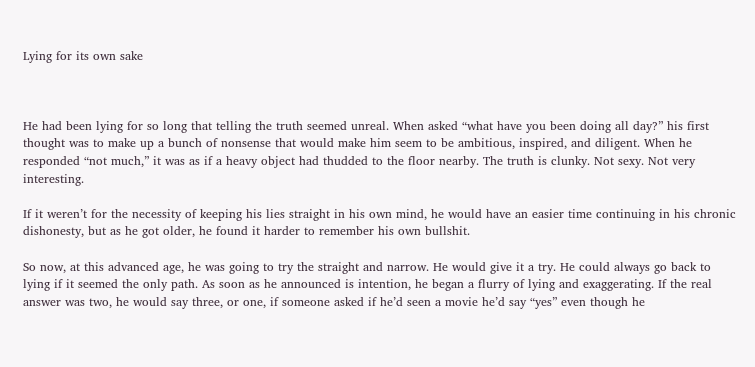Lying for its own sake



He had been lying for so long that telling the truth seemed unreal. When asked “what have you been doing all day?” his first thought was to make up a bunch of nonsense that would make him seem to be ambitious, inspired, and diligent. When he responded “not much,” it was as if a heavy object had thudded to the floor nearby. The truth is clunky. Not sexy. Not very interesting.

If it weren’t for the necessity of keeping his lies straight in his own mind, he would have an easier time continuing in his chronic dishonesty, but as he got older, he found it harder to remember his own bullshit.

So now, at this advanced age, he was going to try the straight and narrow. He would give it a try. He could always go back to lying if it seemed the only path. As soon as he announced is intention, he began a flurry of lying and exaggerating. If the real answer was two, he would say three, or one, if someone asked if he’d seen a movie he’d say “yes” even though he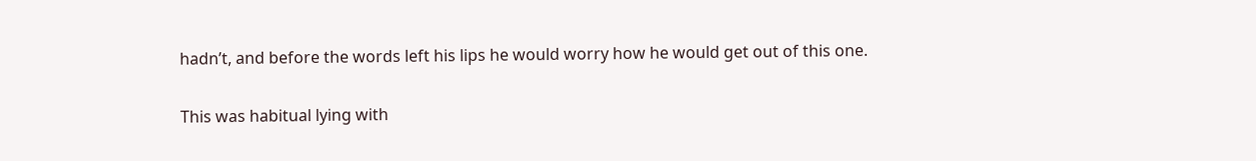hadn’t, and before the words left his lips he would worry how he would get out of this one.

This was habitual lying with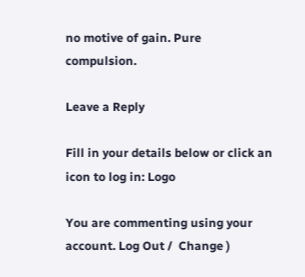no motive of gain. Pure compulsion.

Leave a Reply

Fill in your details below or click an icon to log in: Logo

You are commenting using your account. Log Out /  Change )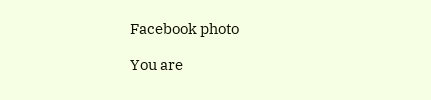Facebook photo

You are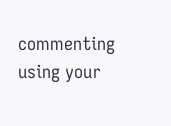commenting using your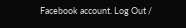Facebook account. Log Out /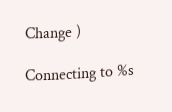Change )

Connecting to %s